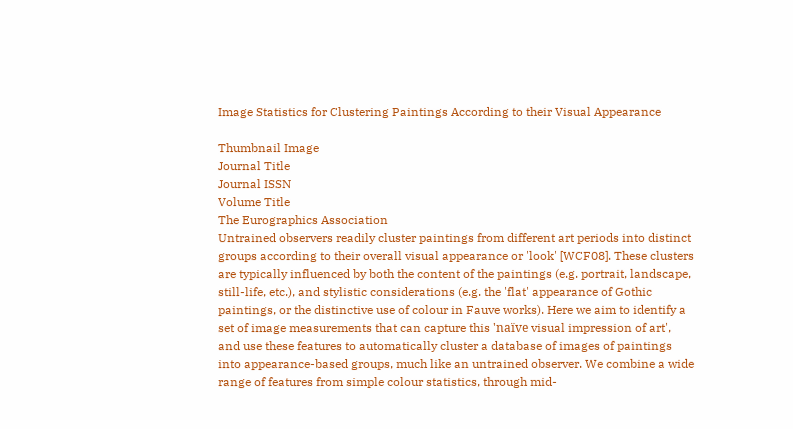Image Statistics for Clustering Paintings According to their Visual Appearance

Thumbnail Image
Journal Title
Journal ISSN
Volume Title
The Eurographics Association
Untrained observers readily cluster paintings from different art periods into distinct groups according to their overall visual appearance or 'look' [WCF08]. These clusters are typically influenced by both the content of the paintings (e.g. portrait, landscape, still-life, etc.), and stylistic considerations (e.g. the 'flat' appearance of Gothic paintings, or the distinctive use of colour in Fauve works). Here we aim to identify a set of image measurements that can capture this 'naïve visual impression of art', and use these features to automatically cluster a database of images of paintings into appearance-based groups, much like an untrained observer. We combine a wide range of features from simple colour statistics, through mid-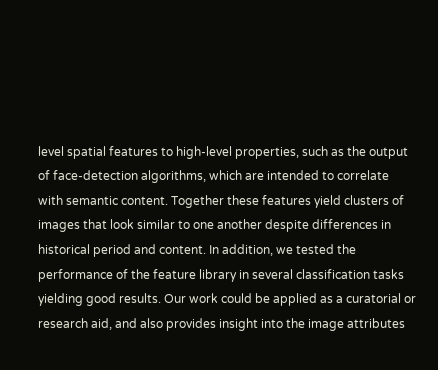level spatial features to high-level properties, such as the output of face-detection algorithms, which are intended to correlate with semantic content. Together these features yield clusters of images that look similar to one another despite differences in historical period and content. In addition, we tested the performance of the feature library in several classification tasks yielding good results. Our work could be applied as a curatorial or research aid, and also provides insight into the image attributes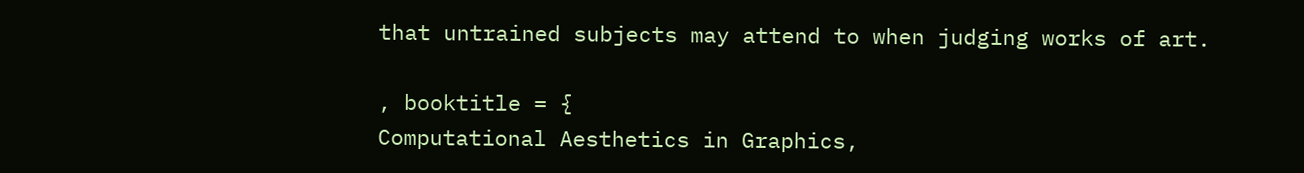that untrained subjects may attend to when judging works of art.

, booktitle = {
Computational Aesthetics in Graphics,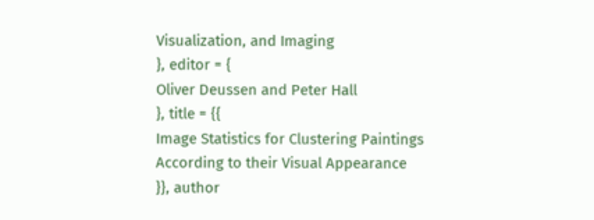Visualization, and Imaging
}, editor = {
Oliver Deussen and Peter Hall
}, title = {{
Image Statistics for Clustering Paintings According to their Visual Appearance
}}, author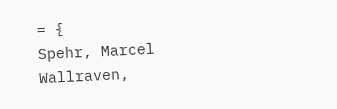= {
Spehr, Marcel
Wallraven,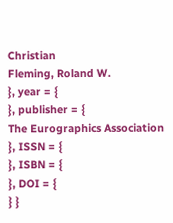Christian
Fleming, Roland W.
}, year = {
}, publisher = {
The Eurographics Association
}, ISSN = {
}, ISBN = {
}, DOI = {
} }